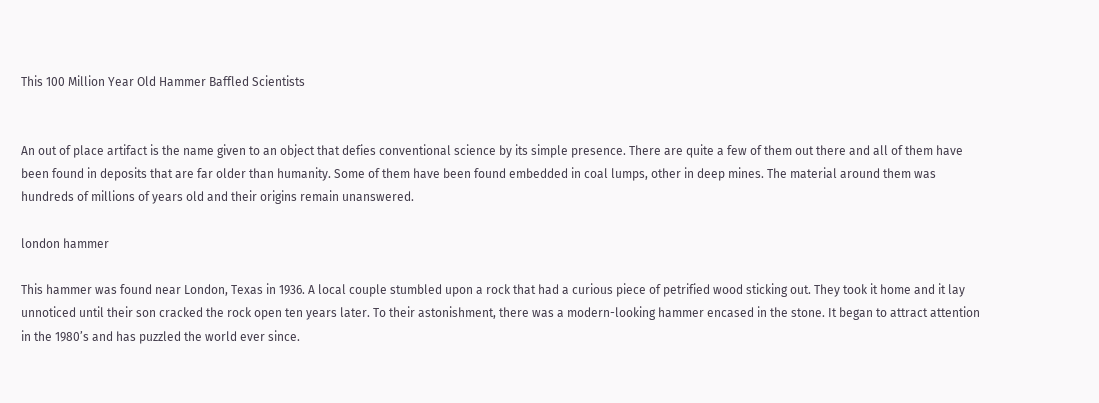This 100 Million Year Old Hammer Baffled Scientists


An out of place artifact is the name given to an object that defies conventional science by its simple presence. There are quite a few of them out there and all of them have been found in deposits that are far older than humanity. Some of them have been found embedded in coal lumps, other in deep mines. The material around them was hundreds of millions of years old and their origins remain unanswered.

london hammer

This hammer was found near London, Texas in 1936. A local couple stumbled upon a rock that had a curious piece of petrified wood sticking out. They took it home and it lay unnoticed until their son cracked the rock open ten years later. To their astonishment, there was a modern-looking hammer encased in the stone. It began to attract attention in the 1980’s and has puzzled the world ever since.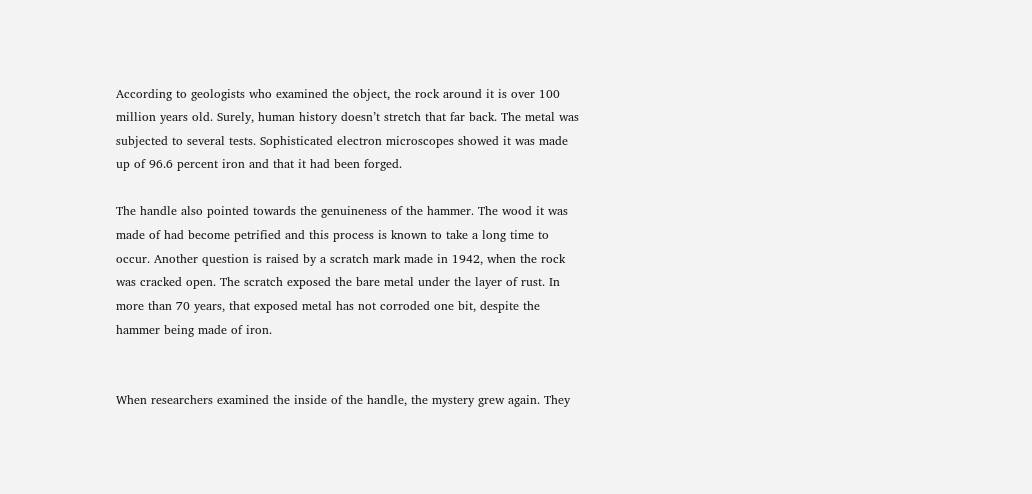According to geologists who examined the object, the rock around it is over 100 million years old. Surely, human history doesn’t stretch that far back. The metal was subjected to several tests. Sophisticated electron microscopes showed it was made up of 96.6 percent iron and that it had been forged.

The handle also pointed towards the genuineness of the hammer. The wood it was made of had become petrified and this process is known to take a long time to occur. Another question is raised by a scratch mark made in 1942, when the rock was cracked open. The scratch exposed the bare metal under the layer of rust. In more than 70 years, that exposed metal has not corroded one bit, despite the hammer being made of iron.


When researchers examined the inside of the handle, the mystery grew again. They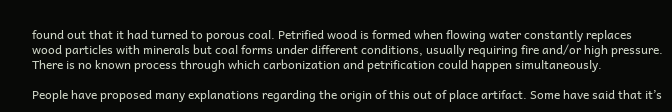found out that it had turned to porous coal. Petrified wood is formed when flowing water constantly replaces wood particles with minerals but coal forms under different conditions, usually requiring fire and/or high pressure. There is no known process through which carbonization and petrification could happen simultaneously.

People have proposed many explanations regarding the origin of this out of place artifact. Some have said that it’s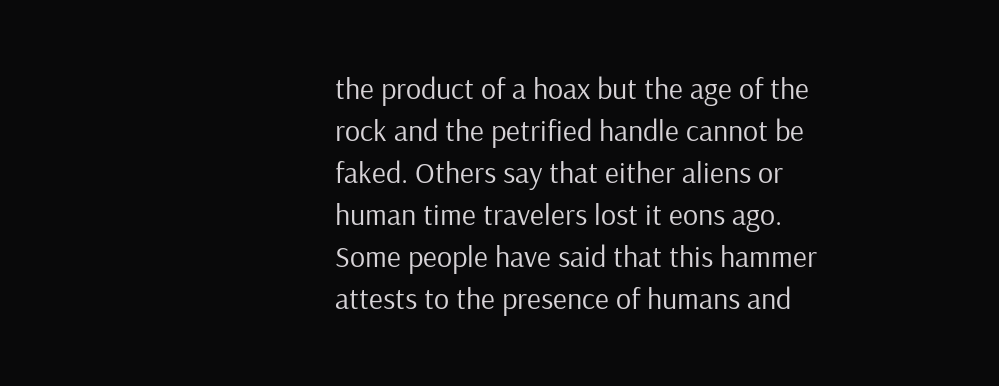the product of a hoax but the age of the rock and the petrified handle cannot be faked. Others say that either aliens or human time travelers lost it eons ago. Some people have said that this hammer attests to the presence of humans and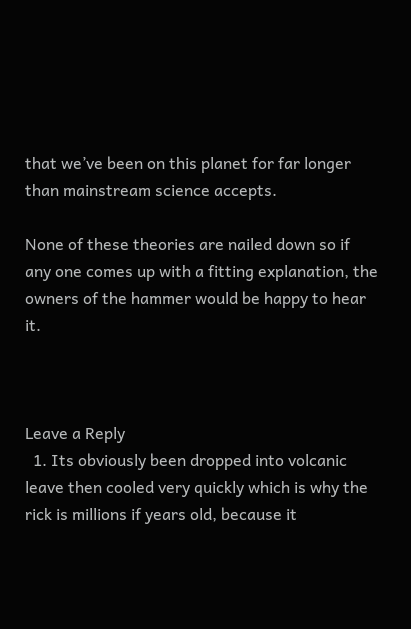that we’ve been on this planet for far longer than mainstream science accepts.

None of these theories are nailed down so if any one comes up with a fitting explanation, the owners of the hammer would be happy to hear it.



Leave a Reply
  1. Its obviously been dropped into volcanic leave then cooled very quickly which is why the rick is millions if years old, because it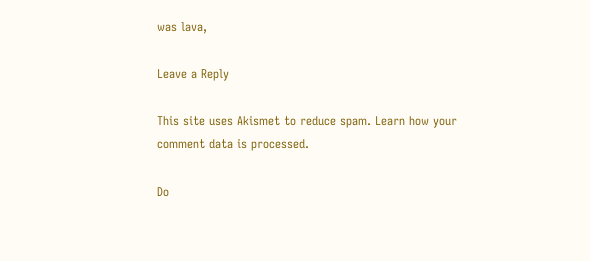was lava,

Leave a Reply

This site uses Akismet to reduce spam. Learn how your comment data is processed.

Do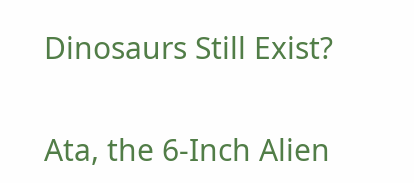Dinosaurs Still Exist?

Ata, the 6-Inch Alien